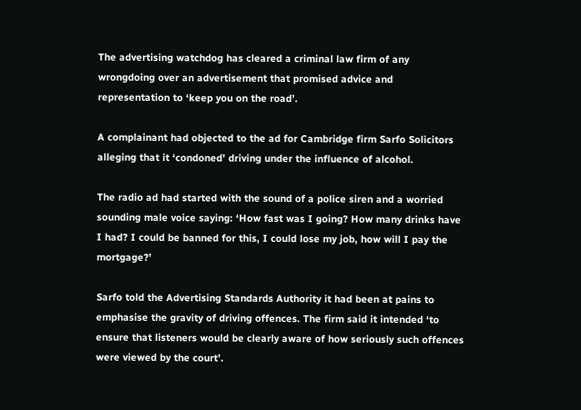The advertising watchdog has cleared a criminal law firm of any wrongdoing over an advertisement that promised advice and representation to ‘keep you on the road’.

A complainant had objected to the ad for Cambridge firm Sarfo Solicitors alleging that it ‘condoned’ driving under the influence of alcohol.

The radio ad had started with the sound of a police siren and a worried sounding male voice saying: ‘How fast was I going? How many drinks have I had? I could be banned for this, I could lose my job, how will I pay the mortgage?’

Sarfo told the Advertising Standards Authority it had been at pains to emphasise the gravity of driving offences. The firm said it intended ‘to ensure that listeners would be clearly aware of how seriously such offences were viewed by the court’.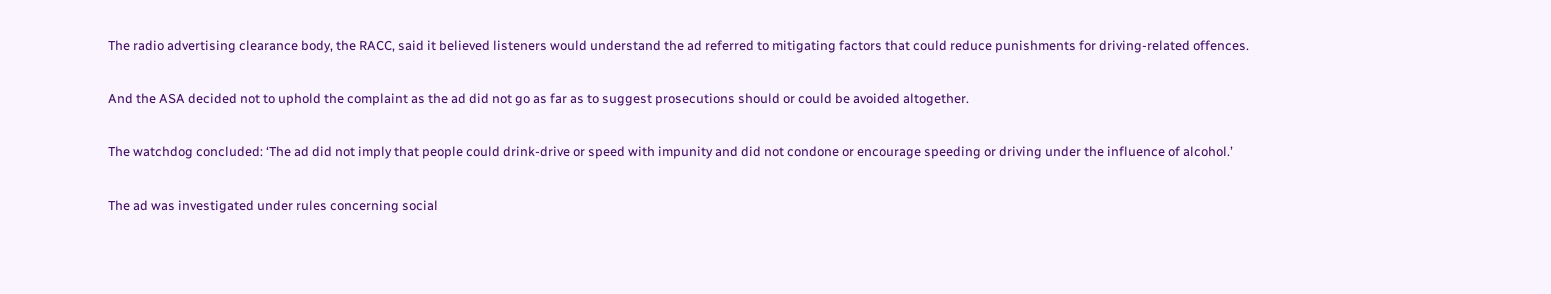The radio advertising clearance body, the RACC, said it believed listeners would understand the ad referred to mitigating factors that could reduce punishments for driving-related offences.

And the ASA decided not to uphold the complaint as the ad did not go as far as to suggest prosecutions should or could be avoided altogether.

The watchdog concluded: ‘The ad did not imply that people could drink-drive or speed with impunity and did not condone or encourage speeding or driving under the influence of alcohol.’

The ad was investigated under rules concerning social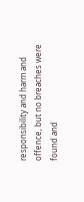responsibility and harm and offence, but no breaches were found and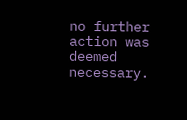no further action was deemed necessary.